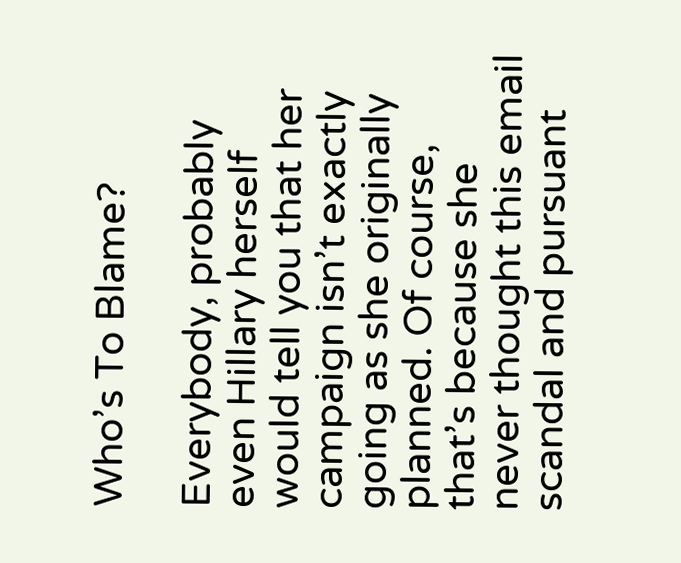Who’s To Blame?

Everybody, probably even Hillary herself would tell you that her campaign isn’t exactly going as she originally planned. Of course, that’s because she never thought this email scandal and pursuant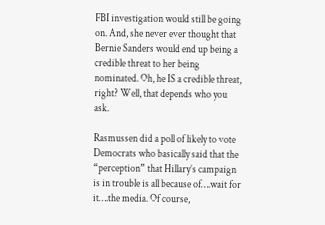FBI investigation would still be going on. And, she never ever thought that Bernie Sanders would end up being a credible threat to her being nominated. Oh, he IS a credible threat, right? Well, that depends who you ask.

Rasmussen did a poll of likely to vote Democrats who basically said that the “perception” that Hillary’s campaign is in trouble is all because of….wait for it….the media. Of course,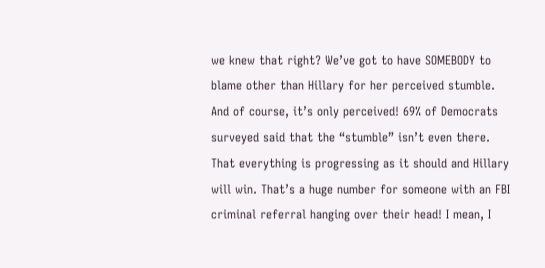we knew that right? We’ve got to have SOMEBODY to blame other than Hillary for her perceived stumble. And of course, it’s only perceived! 69% of Democrats surveyed said that the “stumble” isn’t even there. That everything is progressing as it should and Hillary will win. That’s a huge number for someone with an FBI criminal referral hanging over their head! I mean, I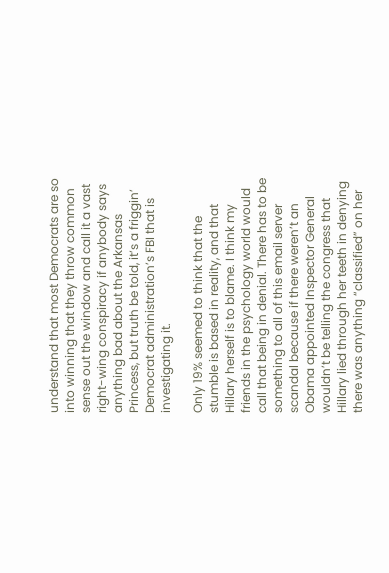understand that most Democrats are so into winning that they throw common sense out the window and call it a vast right-wing conspiracy if anybody says anything bad about the Arkansas Princess, but truth be told, it’s a friggin’ Democrat administration’s FBI that is investigating it.

Only 19% seemed to think that the stumble is based in reality, and that Hillary herself is to blame. I think my friends in the psychology world would call that being in denial. There has to be something to all of this email server scandal because if there weren’t an Obama appointed Inspector General wouldn’t be telling the congress that Hillary lied through her teeth in denying there was anything “classified” on her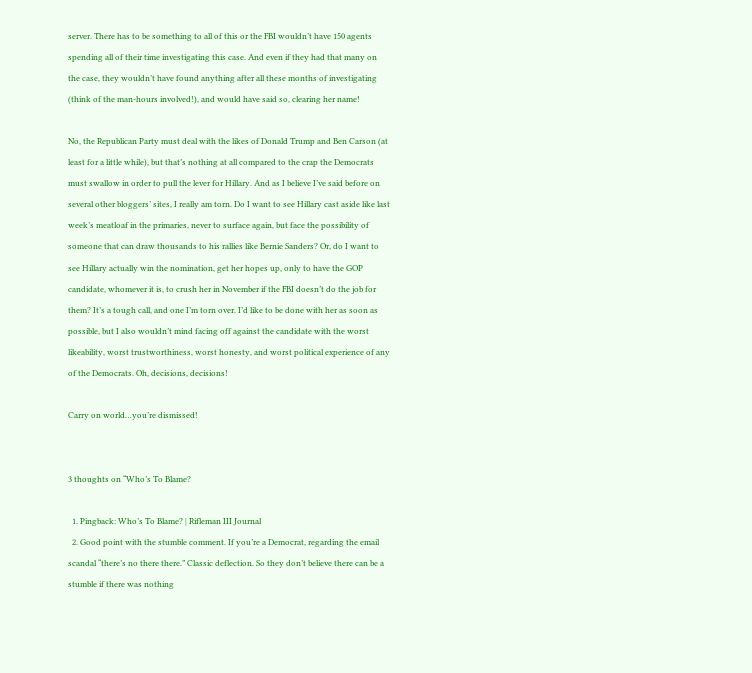server. There has to be something to all of this or the FBI wouldn’t have 150 agents spending all of their time investigating this case. And even if they had that many on the case, they wouldn’t have found anything after all these months of investigating (think of the man-hours involved!), and would have said so, clearing her name!

No, the Republican Party must deal with the likes of Donald Trump and Ben Carson (at least for a little while), but that’s nothing at all compared to the crap the Democrats must swallow in order to pull the lever for Hillary. And as I believe I’ve said before on several other bloggers’ sites, I really am torn. Do I want to see Hillary cast aside like last week’s meatloaf in the primaries, never to surface again, but face the possibility of someone that can draw thousands to his rallies like Bernie Sanders? Or, do I want to see Hillary actually win the nomination, get her hopes up, only to have the GOP candidate, whomever it is, to crush her in November if the FBI doesn’t do the job for them? It’s a tough call, and one I’m torn over. I’d like to be done with her as soon as possible, but I also wouldn’t mind facing off against the candidate with the worst likeability, worst trustworthiness, worst honesty, and worst political experience of any of the Democrats. Oh, decisions, decisions!

Carry on world…you’re dismissed!


3 thoughts on “Who’s To Blame?

  1. Pingback: Who’s To Blame? | Rifleman III Journal
  2. Good point with the stumble comment. If you’re a Democrat, regarding the email scandal “there’s no there there.” Classic deflection. So they don’t believe there can be a stumble if there was nothing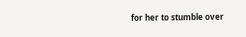for her to stumble over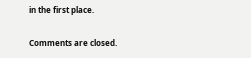in the first place.

Comments are closed.